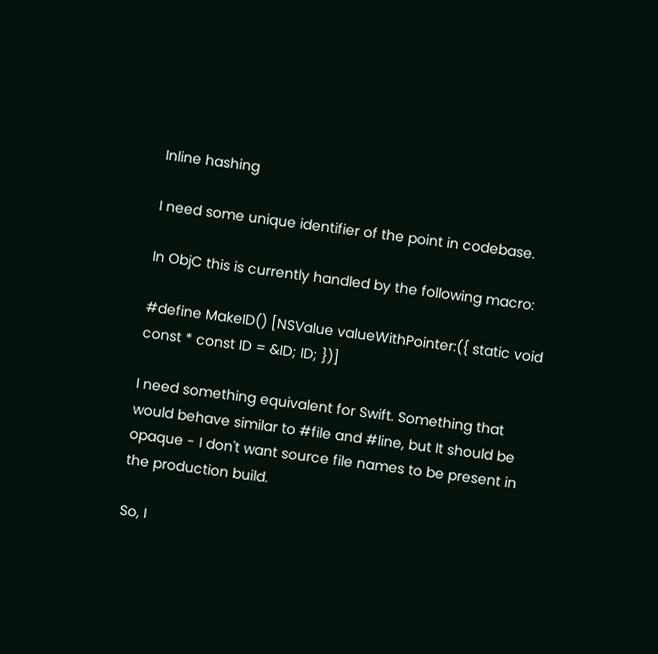Inline hashing

I need some unique identifier of the point in codebase.

In ObjC this is currently handled by the following macro:

#define MakeID() [NSValue valueWithPointer:({ static void const * const ID = &ID; ID; })]

I need something equivalent for Swift. Something that would behave similar to #file and #line, but It should be opaque - I don't want source file names to be present in the production build.

So, I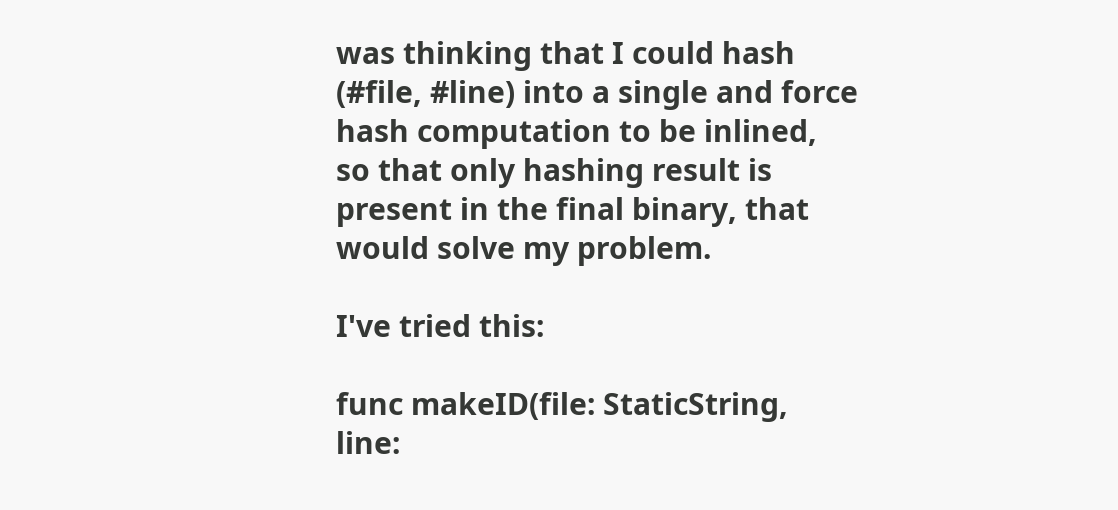was thinking that I could hash (#file, #line) into a single and force hash computation to be inlined, so that only hashing result is present in the final binary, that would solve my problem.

I've tried this:

func makeID(file: StaticString, line: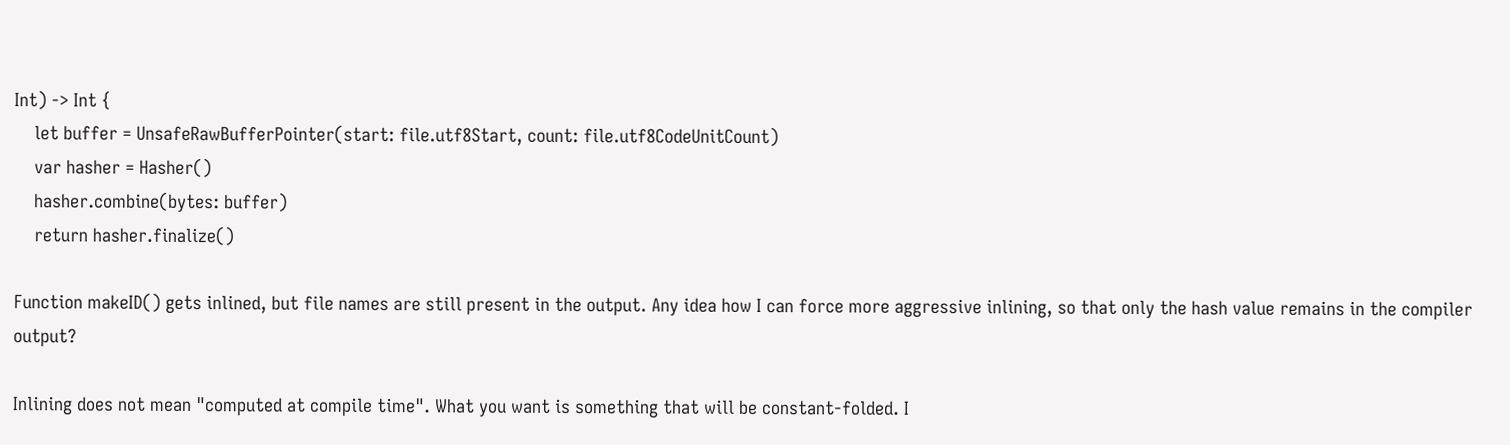Int) -> Int {
    let buffer = UnsafeRawBufferPointer(start: file.utf8Start, count: file.utf8CodeUnitCount)
    var hasher = Hasher()
    hasher.combine(bytes: buffer)
    return hasher.finalize()

Function makeID() gets inlined, but file names are still present in the output. Any idea how I can force more aggressive inlining, so that only the hash value remains in the compiler output?

Inlining does not mean "computed at compile time". What you want is something that will be constant-folded. I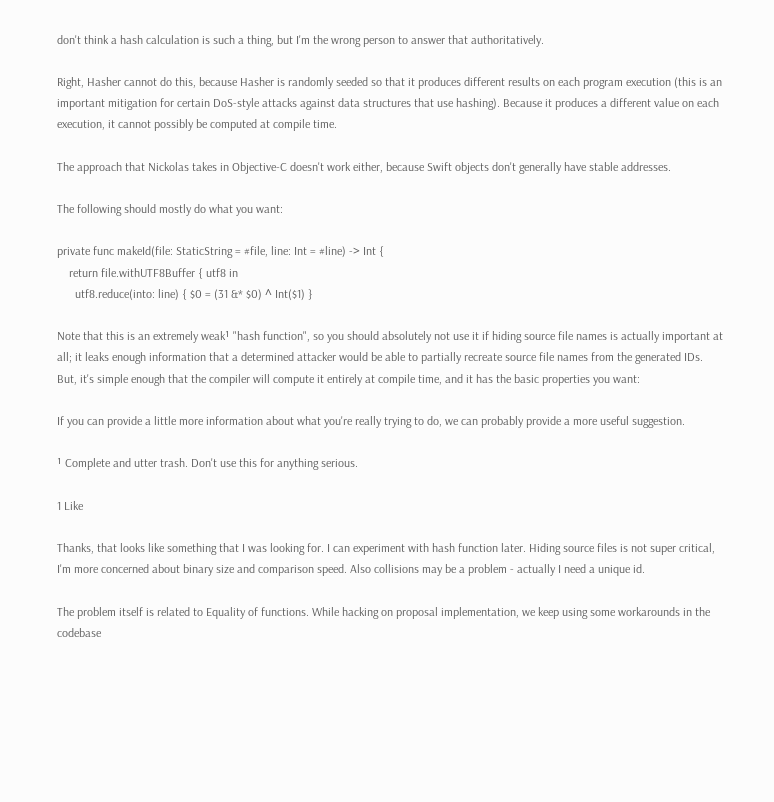don't think a hash calculation is such a thing, but I'm the wrong person to answer that authoritatively.

Right, Hasher cannot do this, because Hasher is randomly seeded so that it produces different results on each program execution (this is an important mitigation for certain DoS-style attacks against data structures that use hashing). Because it produces a different value on each execution, it cannot possibly be computed at compile time.

The approach that Nickolas takes in Objective-C doesn't work either, because Swift objects don't generally have stable addresses.

The following should mostly do what you want:

private func makeId(file: StaticString = #file, line: Int = #line) -> Int {
    return file.withUTF8Buffer { utf8 in
      utf8.reduce(into: line) { $0 = (31 &* $0) ^ Int($1) }

Note that this is an extremely weak¹ "hash function", so you should absolutely not use it if hiding source file names is actually important at all; it leaks enough information that a determined attacker would be able to partially recreate source file names from the generated IDs. But, it's simple enough that the compiler will compute it entirely at compile time, and it has the basic properties you want:

If you can provide a little more information about what you're really trying to do, we can probably provide a more useful suggestion.

¹ Complete and utter trash. Don't use this for anything serious.

1 Like

Thanks, that looks like something that I was looking for. I can experiment with hash function later. Hiding source files is not super critical, I'm more concerned about binary size and comparison speed. Also collisions may be a problem - actually I need a unique id.

The problem itself is related to Equality of functions. While hacking on proposal implementation, we keep using some workarounds in the codebase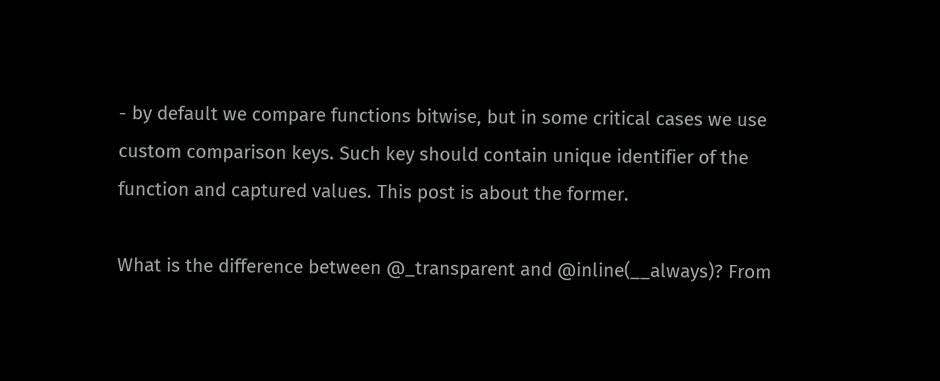- by default we compare functions bitwise, but in some critical cases we use custom comparison keys. Such key should contain unique identifier of the function and captured values. This post is about the former.

What is the difference between @_transparent and @inline(__always)? From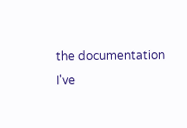the documentation I've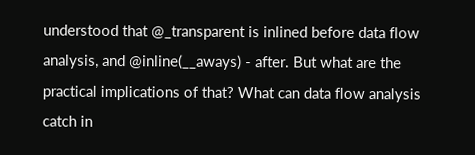understood that @_transparent is inlined before data flow analysis, and @inline(__aways) - after. But what are the practical implications of that? What can data flow analysis catch in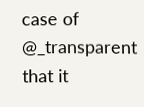case of @_transparent that it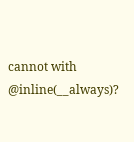cannot with @inline(__always)?